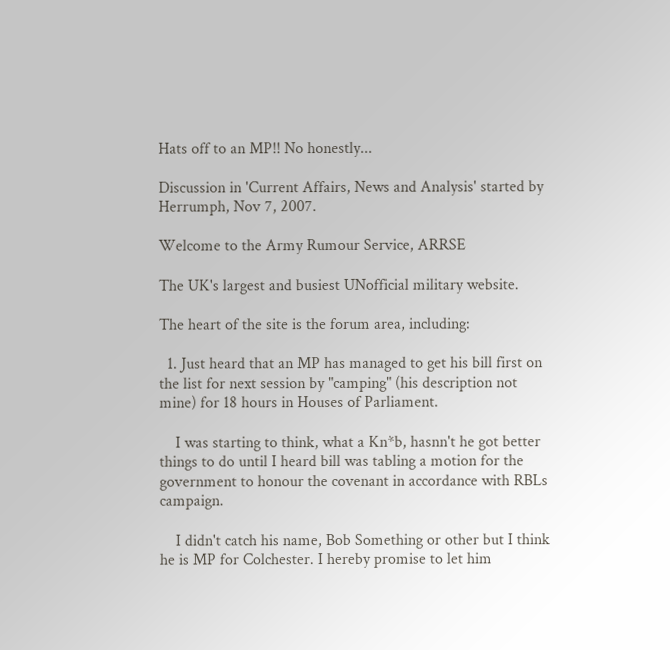Hats off to an MP!! No honestly...

Discussion in 'Current Affairs, News and Analysis' started by Herrumph, Nov 7, 2007.

Welcome to the Army Rumour Service, ARRSE

The UK's largest and busiest UNofficial military website.

The heart of the site is the forum area, including:

  1. Just heard that an MP has managed to get his bill first on the list for next session by "camping" (his description not mine) for 18 hours in Houses of Parliament.

    I was starting to think, what a Kn*b, hasnn't he got better things to do until I heard bill was tabling a motion for the government to honour the covenant in accordance with RBLs campaign.

    I didn't catch his name, Bob Something or other but I think he is MP for Colchester. I hereby promise to let him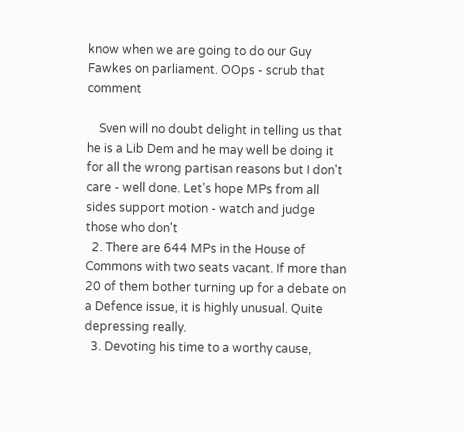know when we are going to do our Guy Fawkes on parliament. OOps - scrub that comment

    Sven will no doubt delight in telling us that he is a Lib Dem and he may well be doing it for all the wrong partisan reasons but I don't care - well done. Let's hope MPs from all sides support motion - watch and judge those who don't
  2. There are 644 MPs in the House of Commons with two seats vacant. If more than 20 of them bother turning up for a debate on a Defence issue, it is highly unusual. Quite depressing really.
  3. Devoting his time to a worthy cause,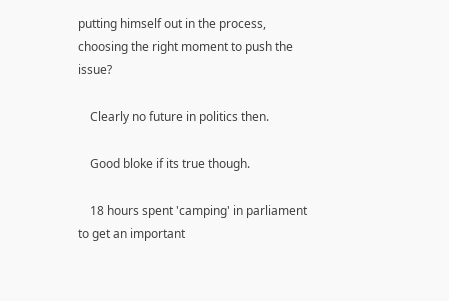putting himself out in the process, choosing the right moment to push the issue?

    Clearly no future in politics then.

    Good bloke if its true though.

    18 hours spent 'camping' in parliament to get an important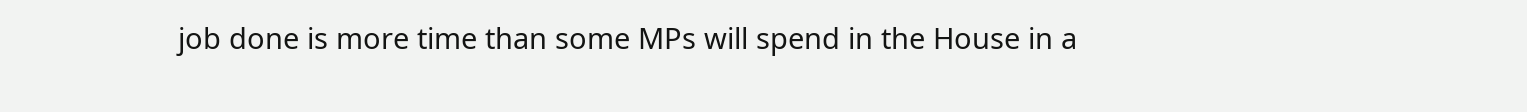job done is more time than some MPs will spend in the House in a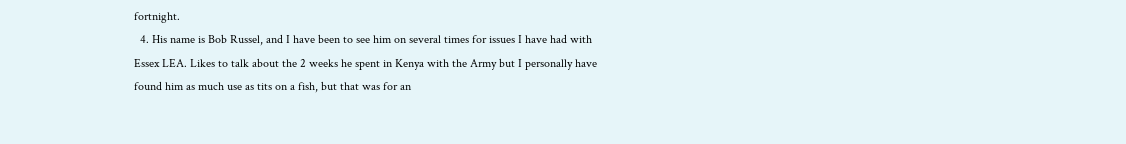fortnight.
  4. His name is Bob Russel, and I have been to see him on several times for issues I have had with Essex LEA. Likes to talk about the 2 weeks he spent in Kenya with the Army but I personally have found him as much use as tits on a fish, but that was for an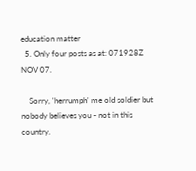education matter
  5. Only four posts as at: 071928Z NOV 07.

    Sorry, 'herrumph' me old soldier but nobody believes you - not in this country.